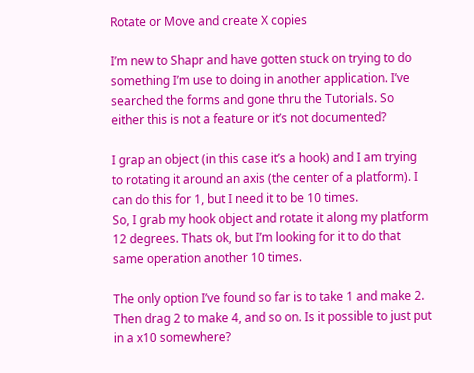Rotate or Move and create X copies

I’m new to Shapr and have gotten stuck on trying to do something I’m use to doing in another application. I’ve searched the forms and gone thru the Tutorials. So either this is not a feature or it’s not documented?

I grap an object (in this case it’s a hook) and I am trying to rotating it around an axis (the center of a platform). I can do this for 1, but I need it to be 10 times.
So, I grab my hook object and rotate it along my platform 12 degrees. Thats ok, but I’m looking for it to do that same operation another 10 times.

The only option I’ve found so far is to take 1 and make 2. Then drag 2 to make 4, and so on. Is it possible to just put in a x10 somewhere?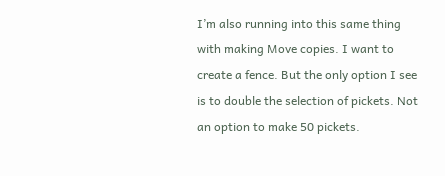I’m also running into this same thing with making Move copies. I want to create a fence. But the only option I see is to double the selection of pickets. Not an option to make 50 pickets.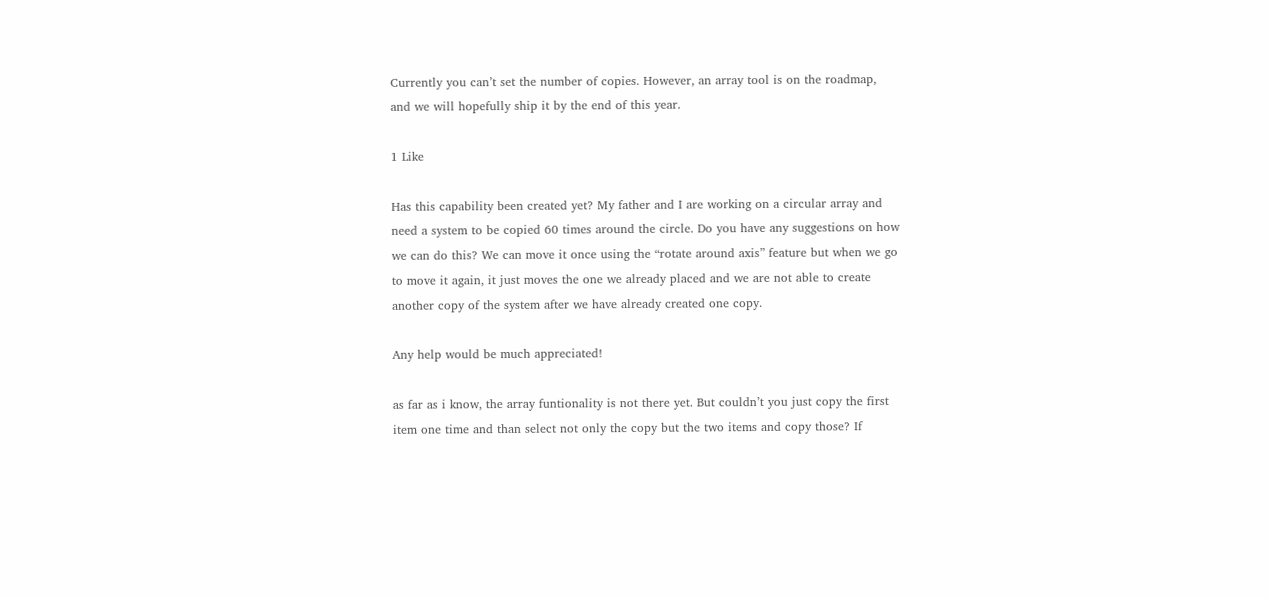Currently you can’t set the number of copies. However, an array tool is on the roadmap, and we will hopefully ship it by the end of this year.

1 Like

Has this capability been created yet? My father and I are working on a circular array and need a system to be copied 60 times around the circle. Do you have any suggestions on how we can do this? We can move it once using the “rotate around axis” feature but when we go to move it again, it just moves the one we already placed and we are not able to create another copy of the system after we have already created one copy.

Any help would be much appreciated!

as far as i know, the array funtionality is not there yet. But couldn’t you just copy the first item one time and than select not only the copy but the two items and copy those? If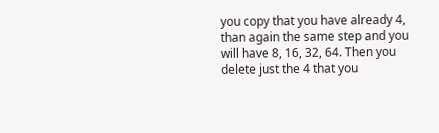you copy that you have already 4, than again the same step and you will have 8, 16, 32, 64. Then you delete just the 4 that you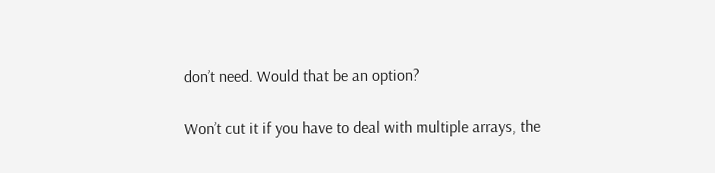don’t need. Would that be an option?

Won’t cut it if you have to deal with multiple arrays, the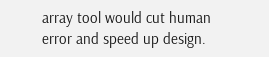array tool would cut human error and speed up design.